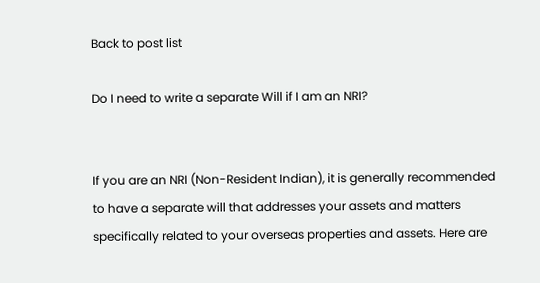Back to post list

Do I need to write a separate Will if I am an NRI?


If you are an NRI (Non-Resident Indian), it is generally recommended to have a separate will that addresses your assets and matters specifically related to your overseas properties and assets. Here are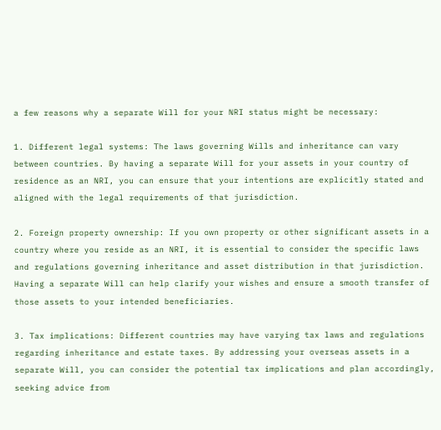a few reasons why a separate Will for your NRI status might be necessary:

1. Different legal systems: The laws governing Wills and inheritance can vary between countries. By having a separate Will for your assets in your country of residence as an NRI, you can ensure that your intentions are explicitly stated and aligned with the legal requirements of that jurisdiction.

2. Foreign property ownership: If you own property or other significant assets in a country where you reside as an NRI, it is essential to consider the specific laws and regulations governing inheritance and asset distribution in that jurisdiction. Having a separate Will can help clarify your wishes and ensure a smooth transfer of those assets to your intended beneficiaries.

3. Tax implications: Different countries may have varying tax laws and regulations regarding inheritance and estate taxes. By addressing your overseas assets in a separate Will, you can consider the potential tax implications and plan accordingly, seeking advice from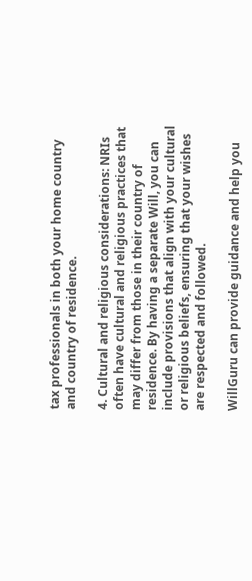tax professionals in both your home country and country of residence.

4. Cultural and religious considerations: NRIs often have cultural and religious practices that may differ from those in their country of residence. By having a separate Will, you can include provisions that align with your cultural or religious beliefs, ensuring that your wishes are respected and followed.

WillGuru can provide guidance and help you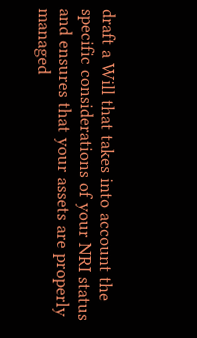draft a Will that takes into account the specific considerations of your NRI status and ensures that your assets are properly managed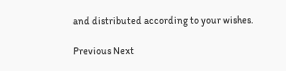and distributed according to your wishes.

Previous Next